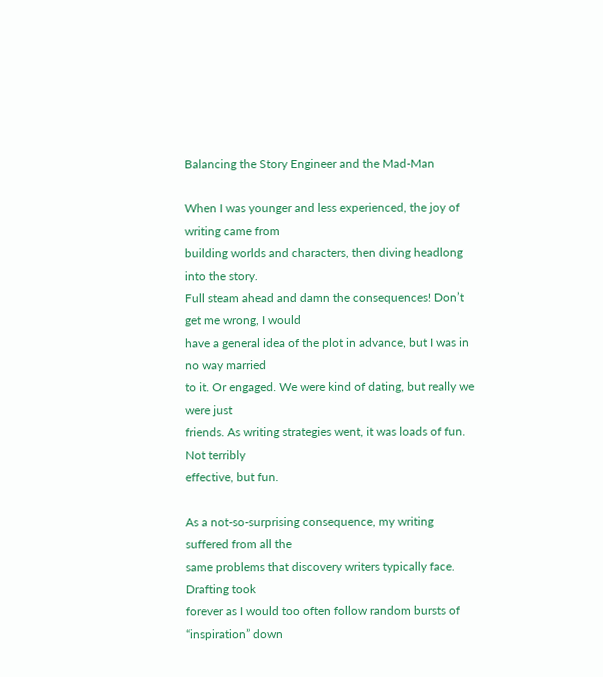Balancing the Story Engineer and the Mad-Man

When I was younger and less experienced, the joy of writing came from
building worlds and characters, then diving headlong into the story.
Full steam ahead and damn the consequences! Don’t get me wrong, I would
have a general idea of the plot in advance, but I was in no way married
to it. Or engaged. We were kind of dating, but really we were just
friends. As writing strategies went, it was loads of fun. Not terribly
effective, but fun.

As a not-so-surprising consequence, my writing suffered from all the
same problems that discovery writers typically face. Drafting took
forever as I would too often follow random bursts of “inspiration” down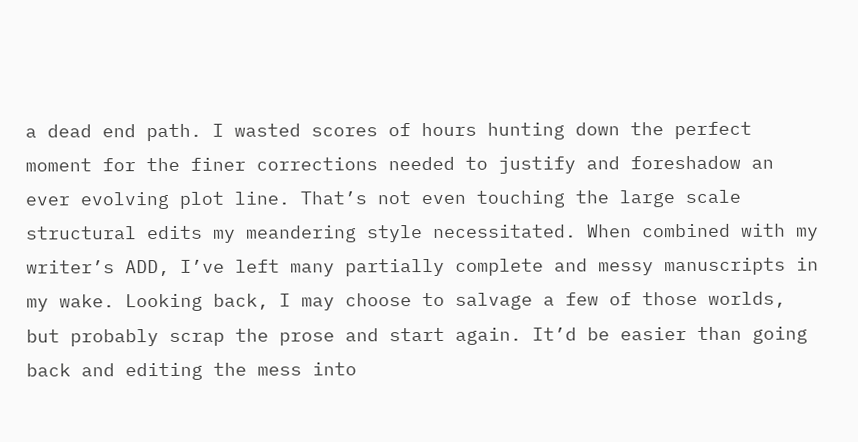a dead end path. I wasted scores of hours hunting down the perfect
moment for the finer corrections needed to justify and foreshadow an
ever evolving plot line. That’s not even touching the large scale
structural edits my meandering style necessitated. When combined with my
writer’s ADD, I’ve left many partially complete and messy manuscripts in
my wake. Looking back, I may choose to salvage a few of those worlds,
but probably scrap the prose and start again. It’d be easier than going
back and editing the mess into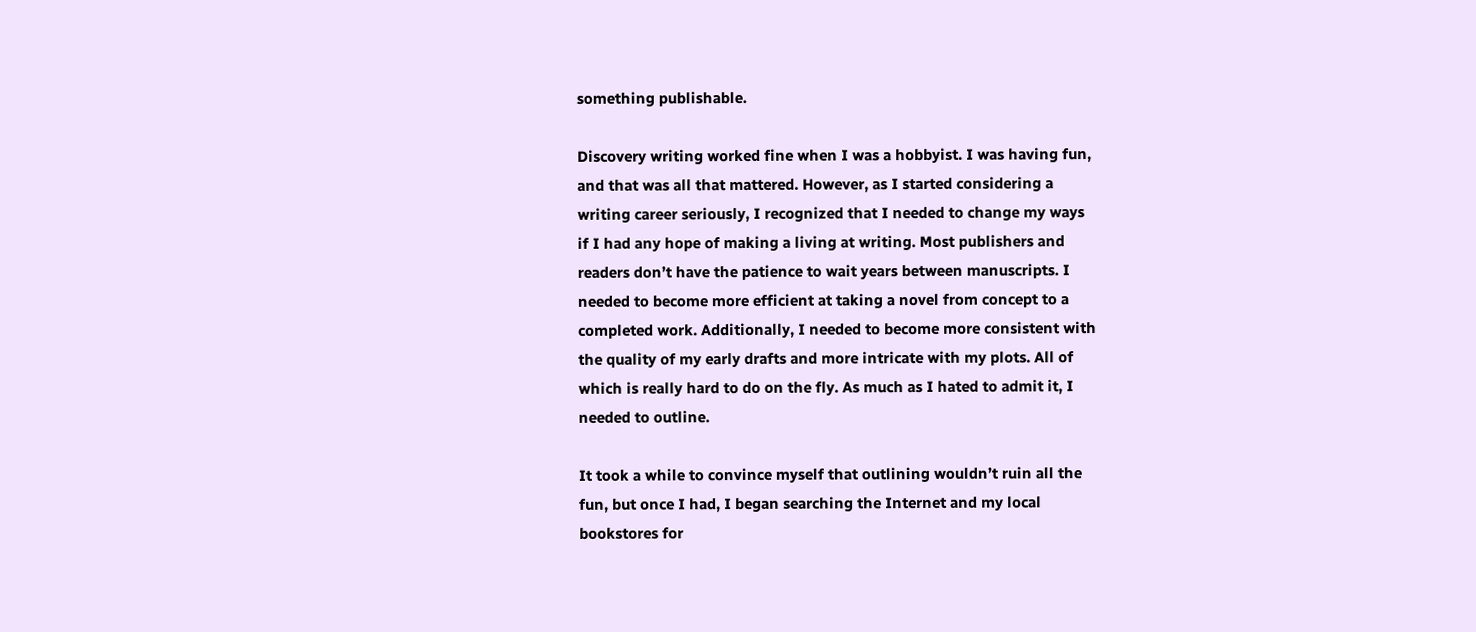something publishable.

Discovery writing worked fine when I was a hobbyist. I was having fun,
and that was all that mattered. However, as I started considering a
writing career seriously, I recognized that I needed to change my ways
if I had any hope of making a living at writing. Most publishers and
readers don’t have the patience to wait years between manuscripts. I
needed to become more efficient at taking a novel from concept to a
completed work. Additionally, I needed to become more consistent with
the quality of my early drafts and more intricate with my plots. All of
which is really hard to do on the fly. As much as I hated to admit it, I
needed to outline.

It took a while to convince myself that outlining wouldn’t ruin all the
fun, but once I had, I began searching the Internet and my local
bookstores for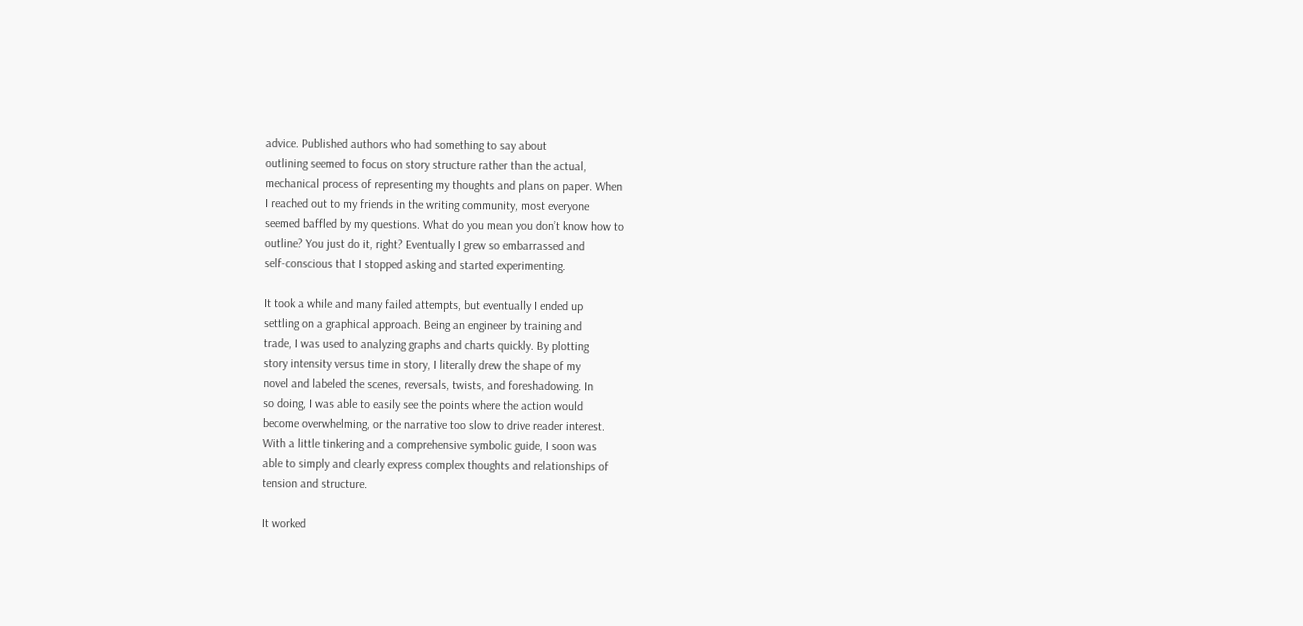advice. Published authors who had something to say about
outlining seemed to focus on story structure rather than the actual,
mechanical process of representing my thoughts and plans on paper. When
I reached out to my friends in the writing community, most everyone
seemed baffled by my questions. What do you mean you don’t know how to
outline? You just do it, right? Eventually I grew so embarrassed and
self-conscious that I stopped asking and started experimenting.

It took a while and many failed attempts, but eventually I ended up
settling on a graphical approach. Being an engineer by training and
trade, I was used to analyzing graphs and charts quickly. By plotting
story intensity versus time in story, I literally drew the shape of my
novel and labeled the scenes, reversals, twists, and foreshadowing. In
so doing, I was able to easily see the points where the action would
become overwhelming, or the narrative too slow to drive reader interest.
With a little tinkering and a comprehensive symbolic guide, I soon was
able to simply and clearly express complex thoughts and relationships of
tension and structure.

It worked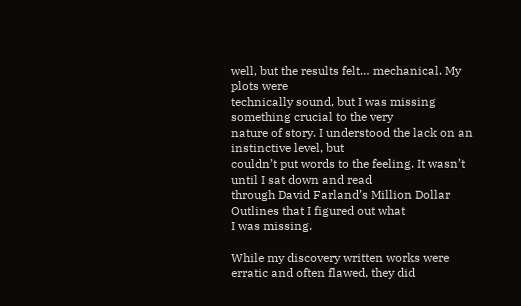well, but the results felt… mechanical. My plots were
technically sound, but I was missing something crucial to the very
nature of story. I understood the lack on an instinctive level, but
couldn’t put words to the feeling. It wasn’t until I sat down and read
through David Farland’s Million Dollar Outlines that I figured out what
I was missing.

While my discovery written works were erratic and often flawed, they did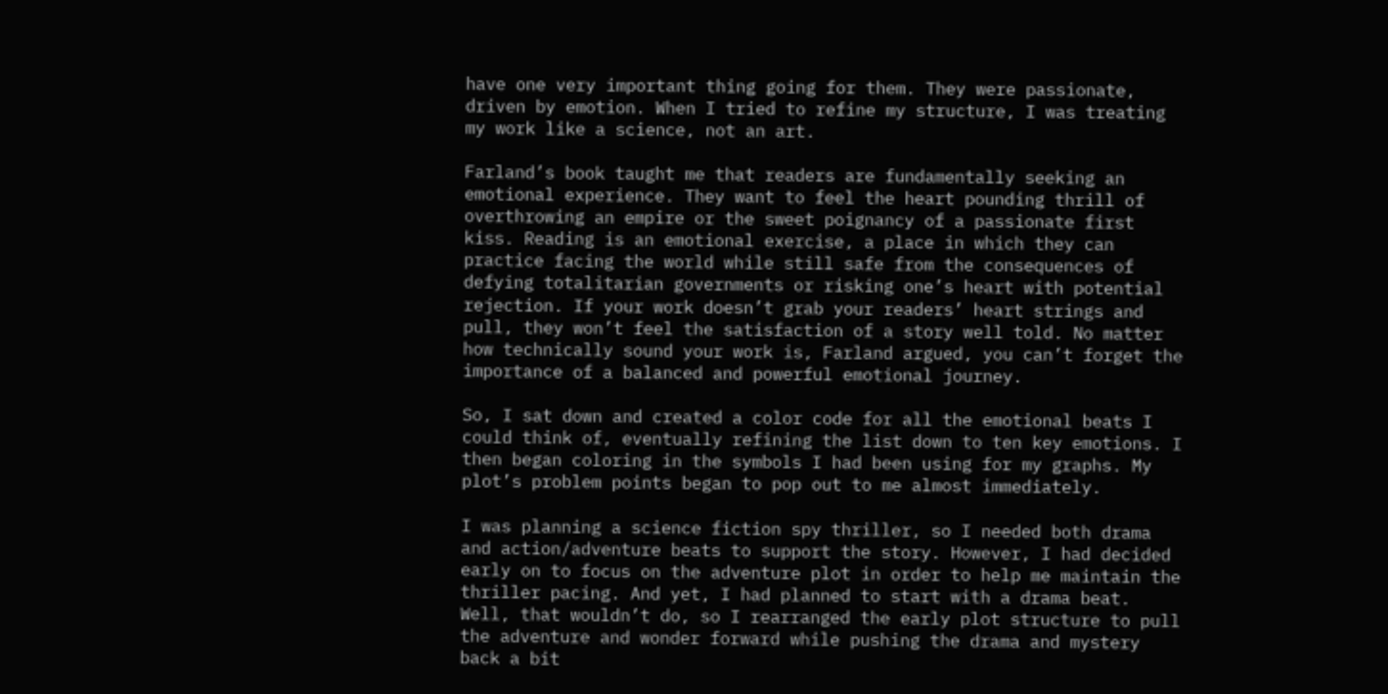have one very important thing going for them. They were passionate,
driven by emotion. When I tried to refine my structure, I was treating
my work like a science, not an art.

Farland’s book taught me that readers are fundamentally seeking an
emotional experience. They want to feel the heart pounding thrill of
overthrowing an empire or the sweet poignancy of a passionate first
kiss. Reading is an emotional exercise, a place in which they can
practice facing the world while still safe from the consequences of
defying totalitarian governments or risking one’s heart with potential
rejection. If your work doesn’t grab your readers’ heart strings and
pull, they won’t feel the satisfaction of a story well told. No matter
how technically sound your work is, Farland argued, you can’t forget the
importance of a balanced and powerful emotional journey.

So, I sat down and created a color code for all the emotional beats I
could think of, eventually refining the list down to ten key emotions. I
then began coloring in the symbols I had been using for my graphs. My
plot’s problem points began to pop out to me almost immediately.

I was planning a science fiction spy thriller, so I needed both drama
and action/adventure beats to support the story. However, I had decided
early on to focus on the adventure plot in order to help me maintain the
thriller pacing. And yet, I had planned to start with a drama beat.
Well, that wouldn’t do, so I rearranged the early plot structure to pull
the adventure and wonder forward while pushing the drama and mystery
back a bit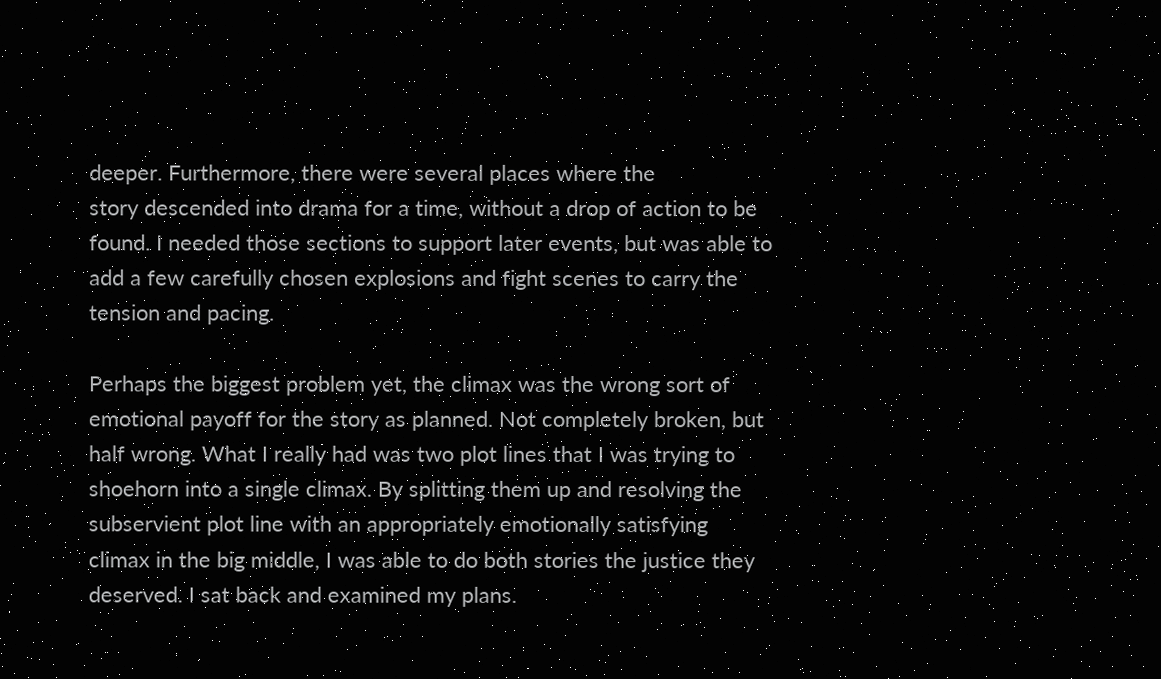deeper. Furthermore, there were several places where the
story descended into drama for a time, without a drop of action to be
found. I needed those sections to support later events, but was able to
add a few carefully chosen explosions and fight scenes to carry the
tension and pacing.

Perhaps the biggest problem yet, the climax was the wrong sort of
emotional payoff for the story as planned. Not completely broken, but
half wrong. What I really had was two plot lines that I was trying to
shoehorn into a single climax. By splitting them up and resolving the
subservient plot line with an appropriately emotionally satisfying
climax in the big middle, I was able to do both stories the justice they
deserved. I sat back and examined my plans.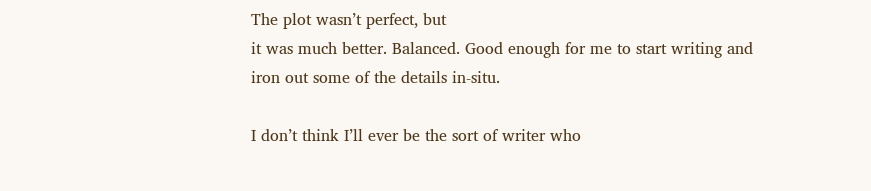The plot wasn’t perfect, but
it was much better. Balanced. Good enough for me to start writing and
iron out some of the details in-situ.

I don’t think I’ll ever be the sort of writer who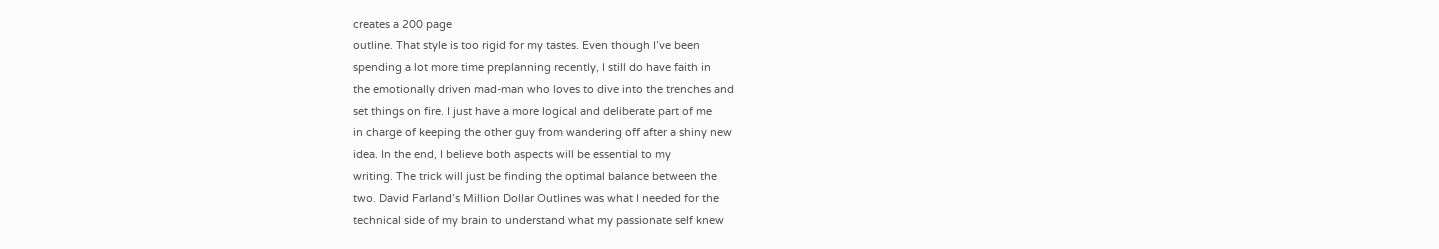creates a 200 page
outline. That style is too rigid for my tastes. Even though I’ve been
spending a lot more time preplanning recently, I still do have faith in
the emotionally driven mad-man who loves to dive into the trenches and
set things on fire. I just have a more logical and deliberate part of me
in charge of keeping the other guy from wandering off after a shiny new
idea. In the end, I believe both aspects will be essential to my
writing. The trick will just be finding the optimal balance between the
two. David Farland’s Million Dollar Outlines was what I needed for the
technical side of my brain to understand what my passionate self knew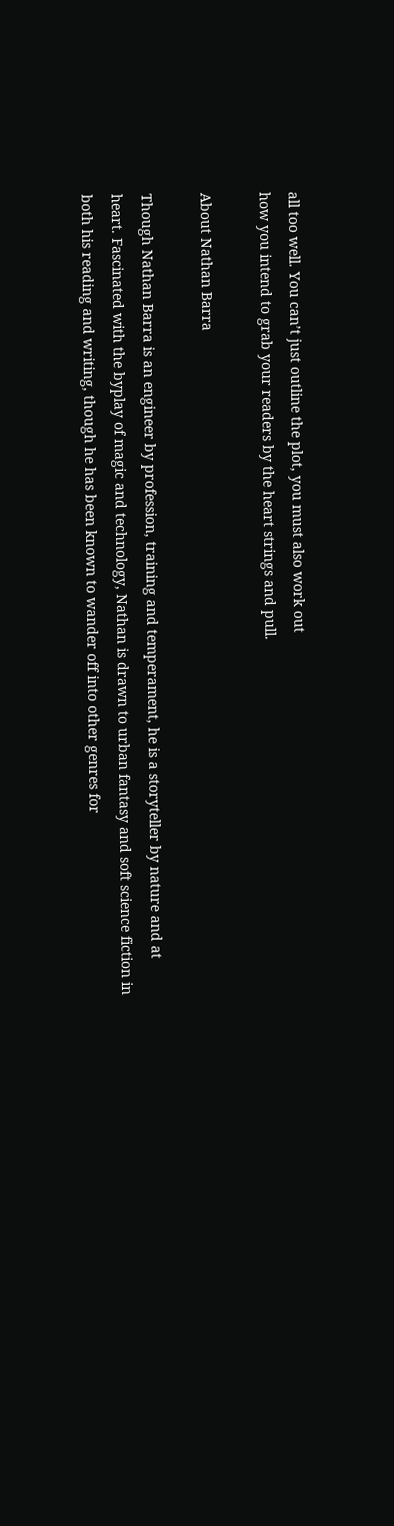all too well. You can’t just outline the plot, you must also work out
how you intend to grab your readers by the heart strings and pull.

About Nathan Barra

Though Nathan Barra is an engineer by profession, training and temperament, he is a storyteller by nature and at heart. Fascinated with the byplay of magic and technology, Nathan is drawn to urban fantasy and soft science fiction in both his reading and writing, though he has been known to wander off into other genres for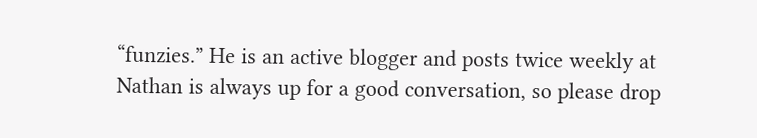“funzies.” He is an active blogger and posts twice weekly at Nathan is always up for a good conversation, so please drop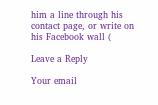him a line through his contact page, or write on his Facebook wall (

Leave a Reply

Your email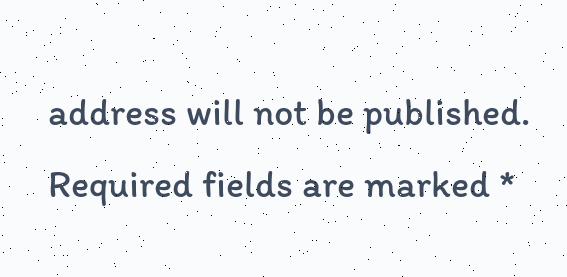address will not be published. Required fields are marked *